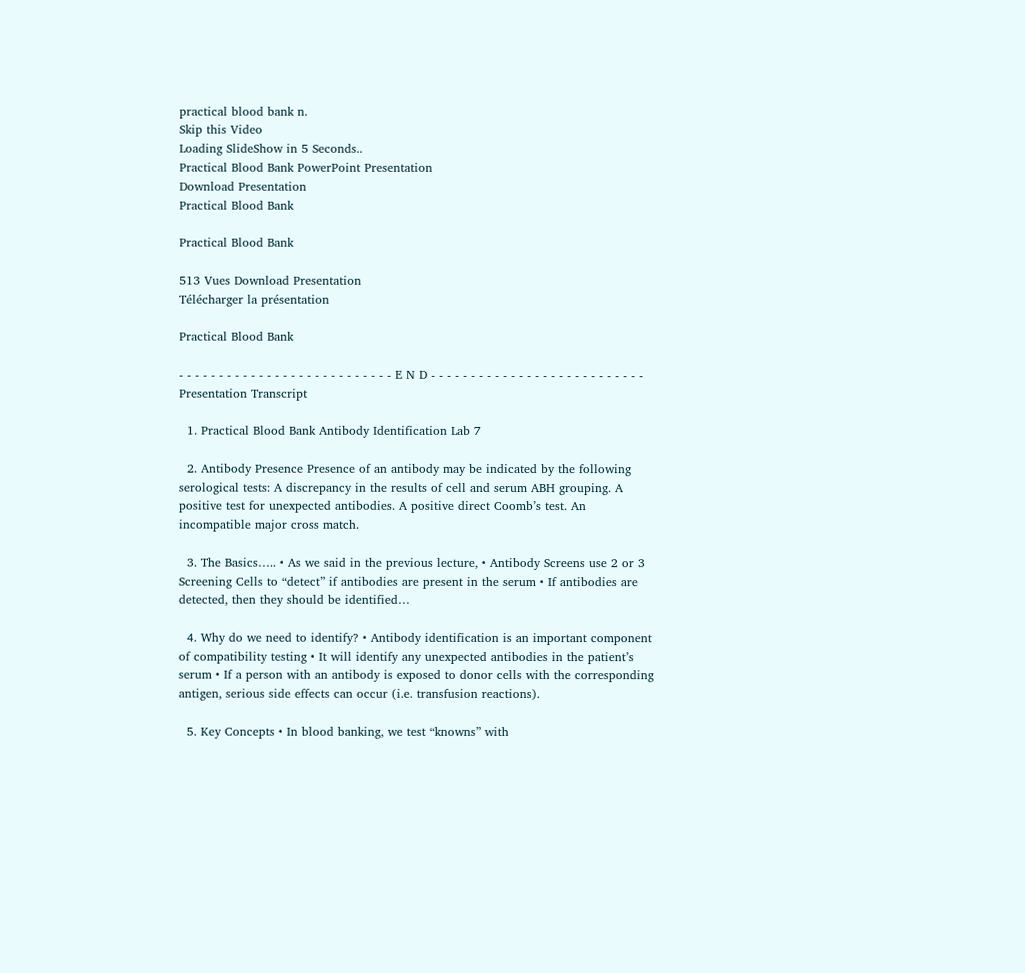practical blood bank n.
Skip this Video
Loading SlideShow in 5 Seconds..
Practical Blood Bank PowerPoint Presentation
Download Presentation
Practical Blood Bank

Practical Blood Bank

513 Vues Download Presentation
Télécharger la présentation

Practical Blood Bank

- - - - - - - - - - - - - - - - - - - - - - - - - - - E N D - - - - - - - - - - - - - - - - - - - - - - - - - - -
Presentation Transcript

  1. Practical Blood Bank Antibody Identification Lab 7

  2. Antibody Presence Presence of an antibody may be indicated by the following serological tests: A discrepancy in the results of cell and serum ABH grouping. A positive test for unexpected antibodies. A positive direct Coomb’s test. An incompatible major cross match.

  3. The Basics….. • As we said in the previous lecture, • Antibody Screens use 2 or 3 Screening Cells to “detect” if antibodies are present in the serum • If antibodies are detected, then they should be identified…

  4. Why do we need to identify? • Antibody identification is an important component of compatibility testing • It will identify any unexpected antibodies in the patient’s serum • If a person with an antibody is exposed to donor cells with the corresponding antigen, serious side effects can occur (i.e. transfusion reactions).

  5. Key Concepts • In blood banking, we test “knowns” with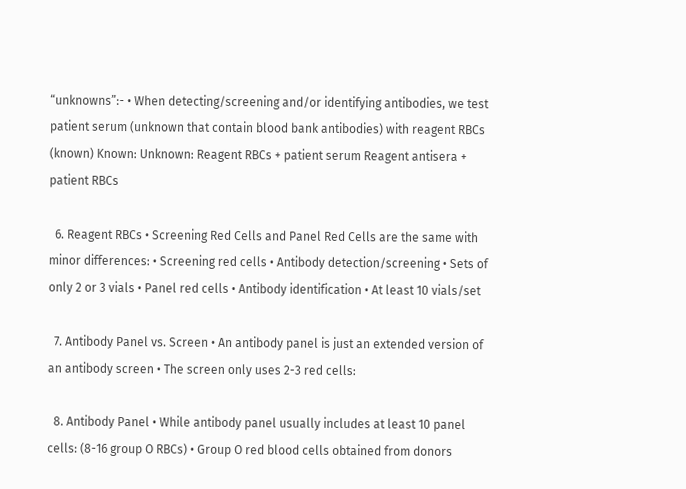“unknowns”:- • When detecting/screening and/or identifying antibodies, we test patient serum (unknown that contain blood bank antibodies) with reagent RBCs (known) Known: Unknown: Reagent RBCs + patient serum Reagent antisera + patient RBCs

  6. Reagent RBCs • Screening Red Cells and Panel Red Cells are the same with minor differences: • Screening red cells • Antibody detection/screening • Sets of only 2 or 3 vials • Panel red cells • Antibody identification • At least 10 vials/set

  7. Antibody Panel vs. Screen • An antibody panel is just an extended version of an antibody screen • The screen only uses 2-3 red cells:

  8. Antibody Panel • While antibody panel usually includes at least 10 panel cells: (8-16 group O RBCs) • Group O red blood cells obtained from donors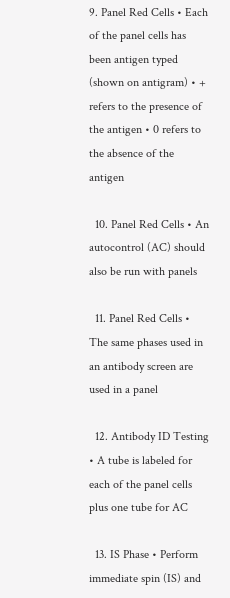9. Panel Red Cells • Each of the panel cells has been antigen typed (shown on antigram) • + refers to the presence of the antigen • 0 refers to the absence of the antigen

  10. Panel Red Cells • An autocontrol (AC) should also be run with panels

  11. Panel Red Cells • The same phases used in an antibody screen are used in a panel

  12. Antibody ID Testing • A tube is labeled for each of the panel cells plus one tube for AC

  13. IS Phase • Perform immediate spin (IS) and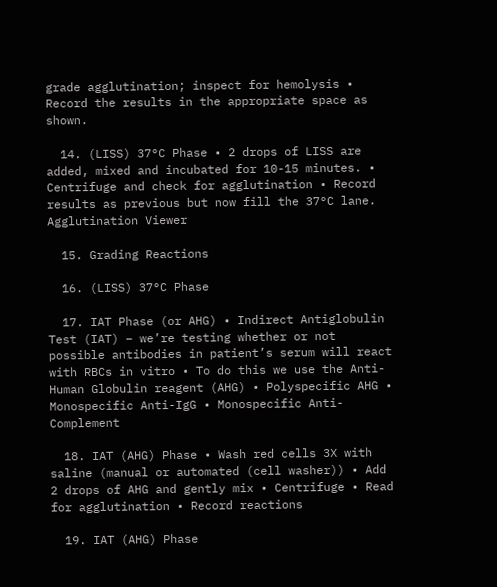grade agglutination; inspect for hemolysis • Record the results in the appropriate space as shown.

  14. (LISS) 37°C Phase • 2 drops of LISS are added, mixed and incubated for 10-15 minutes. • Centrifuge and check for agglutination • Record results as previous but now fill the 37°C lane. Agglutination Viewer

  15. Grading Reactions

  16. (LISS) 37°C Phase

  17. IAT Phase (or AHG) • Indirect Antiglobulin Test (IAT) – we’re testing whether or not possible antibodies in patient’s serum will react with RBCs in vitro • To do this we use the Anti-Human Globulin reagent (AHG) • Polyspecific AHG • Monospecific Anti-IgG • Monospecific Anti-Complement

  18. IAT (AHG) Phase • Wash red cells 3X with saline (manual or automated (cell washer)) • Add 2 drops of AHG and gently mix • Centrifuge • Read for agglutination • Record reactions

  19. IAT (AHG) Phase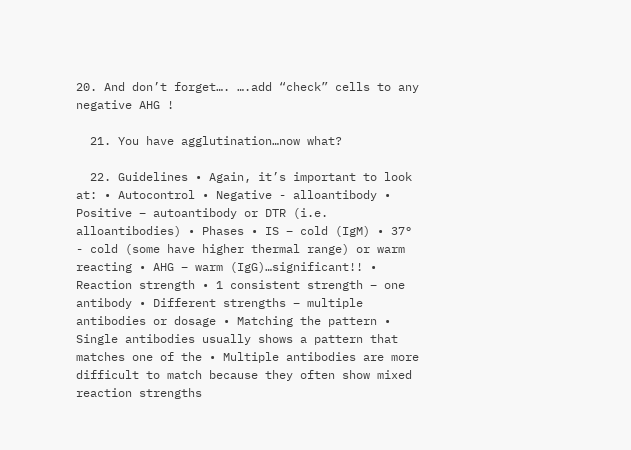20. And don’t forget…. ….add “check” cells to any negative AHG !

  21. You have agglutination…now what?

  22. Guidelines • Again, it’s important to look at: • Autocontrol • Negative - alloantibody • Positive – autoantibody or DTR (i.e. alloantibodies) • Phases • IS – cold (IgM) • 37° - cold (some have higher thermal range) or warm reacting • AHG – warm (IgG)…significant!! • Reaction strength • 1 consistent strength – one antibody • Different strengths – multiple antibodies or dosage • Matching the pattern • Single antibodies usually shows a pattern that matches one of the • Multiple antibodies are more difficult to match because they often show mixed reaction strengths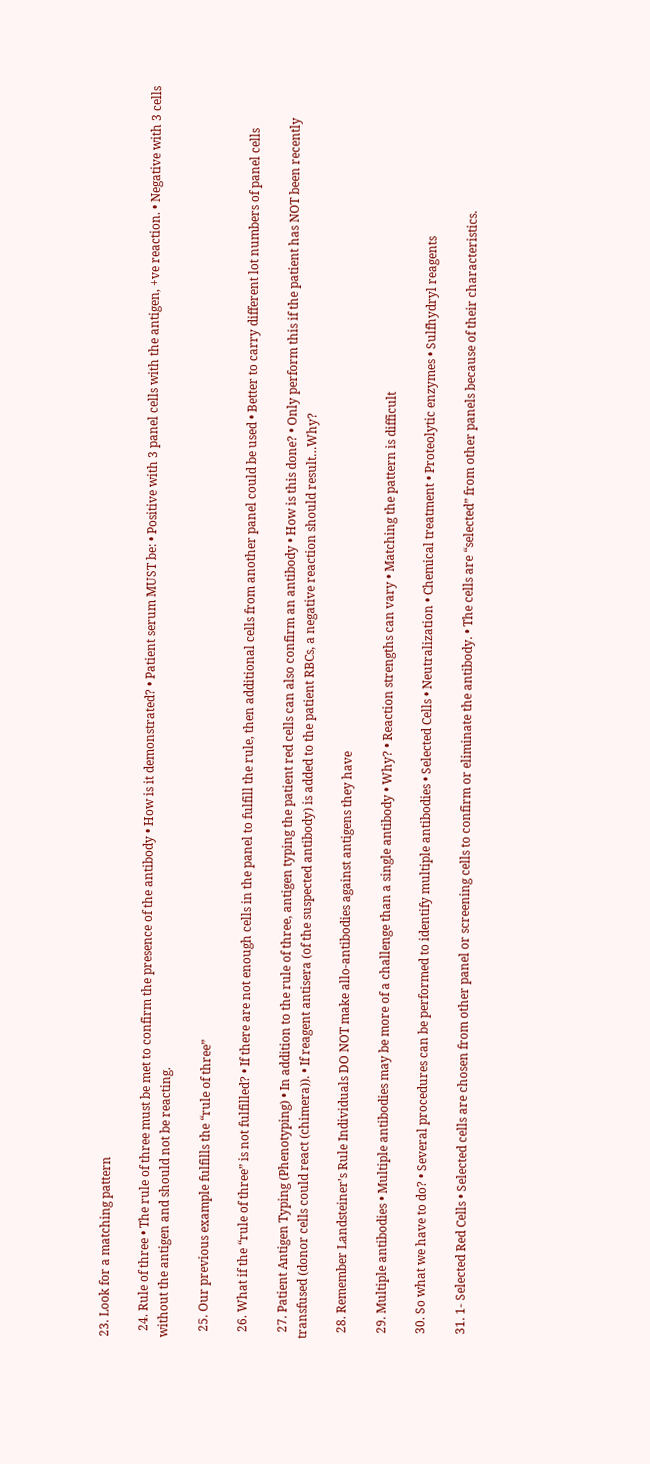23. Look for a matching pattern

  24. Rule of three • The rule of three must be met to confirm the presence of the antibody • How is it demonstrated? • Patient serum MUST be: • Positive with 3 panel cells with the antigen, +ve reaction. • Negative with 3 cells without the antigen and should not be reacting.

  25. Our previous example fulfills the “rule of three”

  26. What if the “rule of three” is not fulfilled? • If there are not enough cells in the panel to fulfill the rule, then additional cells from another panel could be used • Better to carry different lot numbers of panel cells

  27. Patient Antigen Typing (Phenotyping) • In addition to the rule of three, antigen typing the patient red cells can also confirm an antibody • How is this done? • Only perform this if the patient has NOT been recently transfused (donor cells could react (chimera)). • If reagent antisera (of the suspected antibody) is added to the patient RBCs, a negative reaction should result…Why?

  28. Remember Landsteiner’s Rule Individuals DO NOT make allo-antibodies against antigens they have

  29. Multiple antibodies • Multiple antibodies may be more of a challenge than a single antibody • Why? • Reaction strengths can vary • Matching the pattern is difficult

  30. So what we have to do? • Several procedures can be performed to identify multiple antibodies • Selected Cells • Neutralization • Chemical treatment • Proteolytic enzymes • Sulfhydryl reagents

  31. 1- Selected Red Cells • Selected cells are chosen from other panel or screening cells to confirm or eliminate the antibody. • The cells are “selected” from other panels because of their characteristics.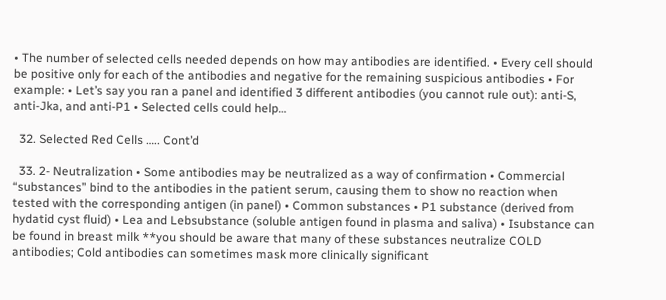• The number of selected cells needed depends on how may antibodies are identified. • Every cell should be positive only for each of the antibodies and negative for the remaining suspicious antibodies • For example: • Let’s say you ran a panel and identified 3 different antibodies (you cannot rule out): anti-S, anti-Jka, and anti-P1 • Selected cells could help…

  32. Selected Red Cells ….. Cont’d

  33. 2- Neutralization • Some antibodies may be neutralized as a way of confirmation • Commercial “substances” bind to the antibodies in the patient serum, causing them to show no reaction when tested with the corresponding antigen (in panel) • Common substances • P1 substance (derived from hydatid cyst fluid) • Lea and Lebsubstance (soluble antigen found in plasma and saliva) • Isubstance can be found in breast milk **you should be aware that many of these substances neutralize COLD antibodies; Cold antibodies can sometimes mask more clinically significant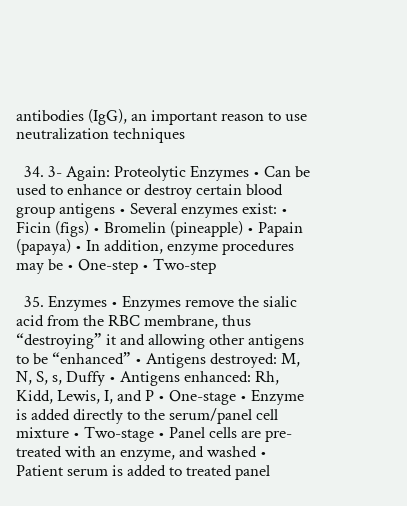antibodies (IgG), an important reason to use neutralization techniques

  34. 3- Again: Proteolytic Enzymes • Can be used to enhance or destroy certain blood group antigens • Several enzymes exist: • Ficin (figs) • Bromelin (pineapple) • Papain (papaya) • In addition, enzyme procedures may be • One-step • Two-step

  35. Enzymes • Enzymes remove the sialic acid from the RBC membrane, thus “destroying” it and allowing other antigens to be “enhanced” • Antigens destroyed: M, N, S, s, Duffy • Antigens enhanced: Rh, Kidd, Lewis, I, and P • One-stage • Enzyme is added directly to the serum/panel cell mixture • Two-stage • Panel cells are pre-treated with an enzyme, and washed • Patient serum is added to treated panel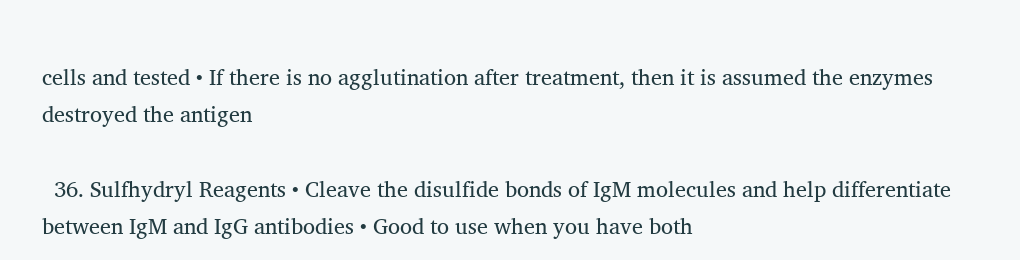cells and tested • If there is no agglutination after treatment, then it is assumed the enzymes destroyed the antigen

  36. Sulfhydryl Reagents • Cleave the disulfide bonds of IgM molecules and help differentiate between IgM and IgG antibodies • Good to use when you have both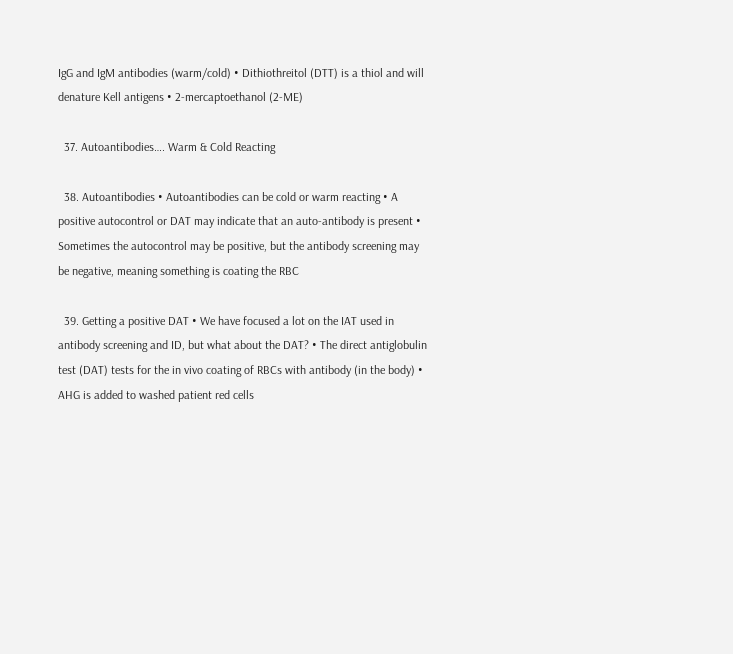IgG and IgM antibodies (warm/cold) • Dithiothreitol (DTT) is a thiol and will denature Kell antigens • 2-mercaptoethanol (2-ME)

  37. Autoantibodies…. Warm & Cold Reacting

  38. Autoantibodies • Autoantibodies can be cold or warm reacting • A positive autocontrol or DAT may indicate that an auto-antibody is present • Sometimes the autocontrol may be positive, but the antibody screening may be negative, meaning something is coating the RBC

  39. Getting a positive DAT • We have focused a lot on the IAT used in antibody screening and ID, but what about the DAT? • The direct antiglobulin test (DAT) tests for the in vivo coating of RBCs with antibody (in the body) • AHG is added to washed patient red cells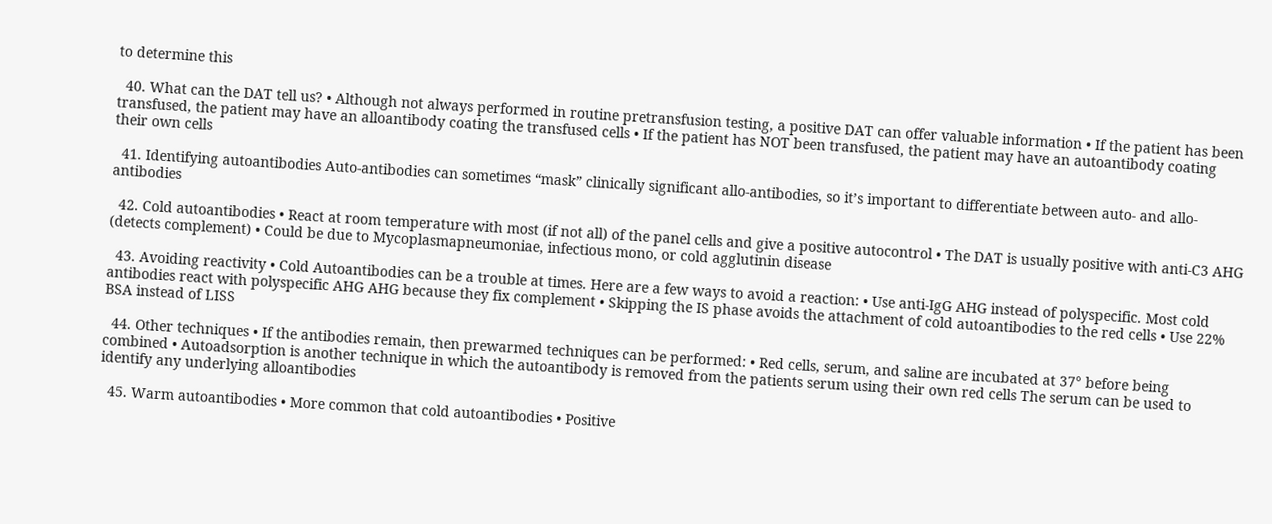to determine this

  40. What can the DAT tell us? • Although not always performed in routine pretransfusion testing, a positive DAT can offer valuable information • If the patient has been transfused, the patient may have an alloantibody coating the transfused cells • If the patient has NOT been transfused, the patient may have an autoantibody coating their own cells

  41. Identifying autoantibodies Auto-antibodies can sometimes “mask” clinically significant allo-antibodies, so it’s important to differentiate between auto- and allo-antibodies

  42. Cold autoantibodies • React at room temperature with most (if not all) of the panel cells and give a positive autocontrol • The DAT is usually positive with anti-C3 AHG (detects complement) • Could be due to Mycoplasmapneumoniae, infectious mono, or cold agglutinin disease

  43. Avoiding reactivity • Cold Autoantibodies can be a trouble at times. Here are a few ways to avoid a reaction: • Use anti-IgG AHG instead of polyspecific. Most cold antibodies react with polyspecific AHG AHG because they fix complement • Skipping the IS phase avoids the attachment of cold autoantibodies to the red cells • Use 22% BSA instead of LISS

  44. Other techniques • If the antibodies remain, then prewarmed techniques can be performed: • Red cells, serum, and saline are incubated at 37° before being combined • Autoadsorption is another technique in which the autoantibody is removed from the patients serum using their own red cells The serum can be used to identify any underlying alloantibodies

  45. Warm autoantibodies • More common that cold autoantibodies • Positive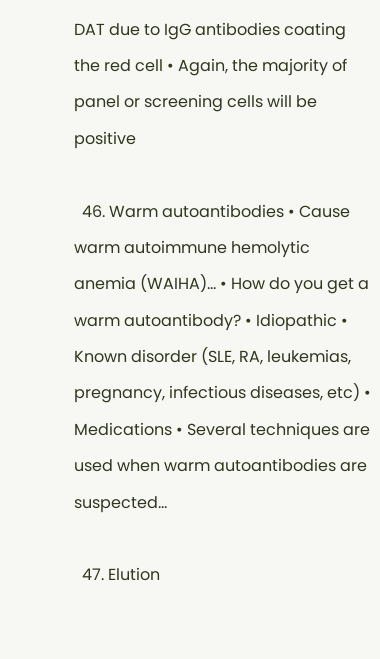DAT due to IgG antibodies coating the red cell • Again, the majority of panel or screening cells will be positive

  46. Warm autoantibodies • Cause warm autoimmune hemolytic anemia (WAIHA)… • How do you get a warm autoantibody? • Idiopathic • Known disorder (SLE, RA, leukemias, pregnancy, infectious diseases, etc) • Medications • Several techniques are used when warm autoantibodies are suspected…

  47. Elution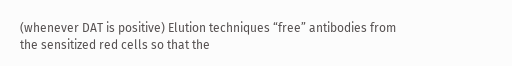(whenever DAT is positive) Elution techniques “free” antibodies from the sensitized red cells so that the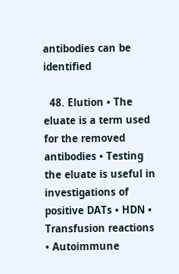antibodies can be identified

  48. Elution • The eluate is a term used for the removed antibodies • Testing the eluate is useful in investigations of positive DATs • HDN • Transfusion reactions • Autoimmune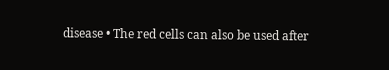disease • The red cells can also be used after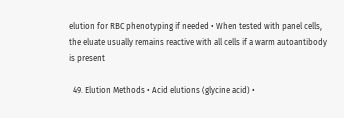elution for RBC phenotyping if needed • When tested with panel cells, the eluate usually remains reactive with all cells if a warm autoantibody is present

  49. Elution Methods • Acid elutions (glycine acid) •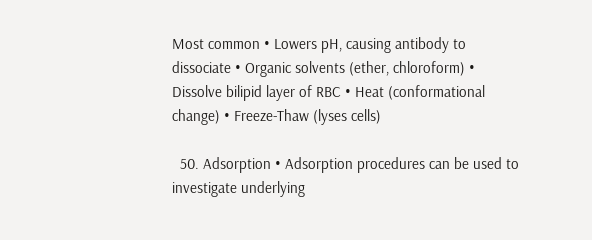Most common • Lowers pH, causing antibody to dissociate • Organic solvents (ether, chloroform) • Dissolve bilipid layer of RBC • Heat (conformational change) • Freeze-Thaw (lyses cells)

  50. Adsorption • Adsorption procedures can be used to investigate underlying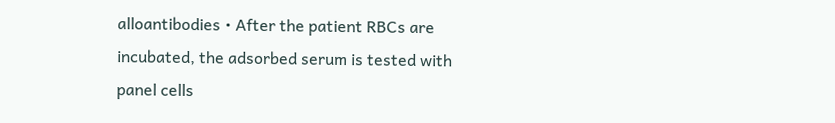alloantibodies • After the patient RBCs are incubated, the adsorbed serum is tested with panel cells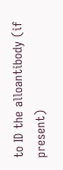to ID the alloantibody (if present)